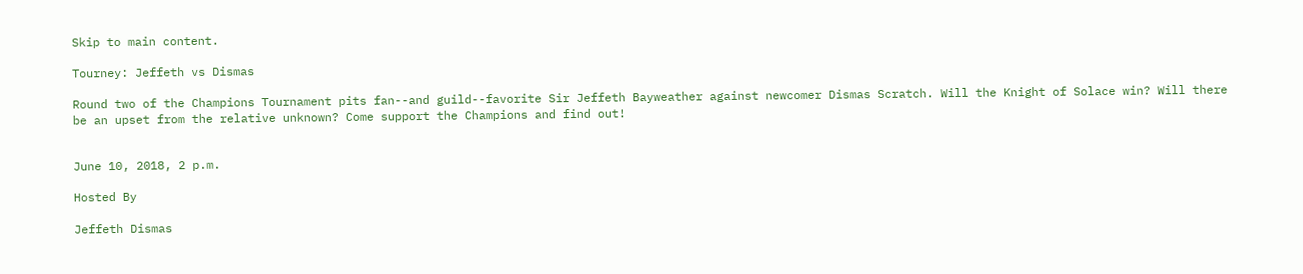Skip to main content.

Tourney: Jeffeth vs Dismas

Round two of the Champions Tournament pits fan--and guild--favorite Sir Jeffeth Bayweather against newcomer Dismas Scratch. Will the Knight of Solace win? Will there be an upset from the relative unknown? Come support the Champions and find out!


June 10, 2018, 2 p.m.

Hosted By

Jeffeth Dismas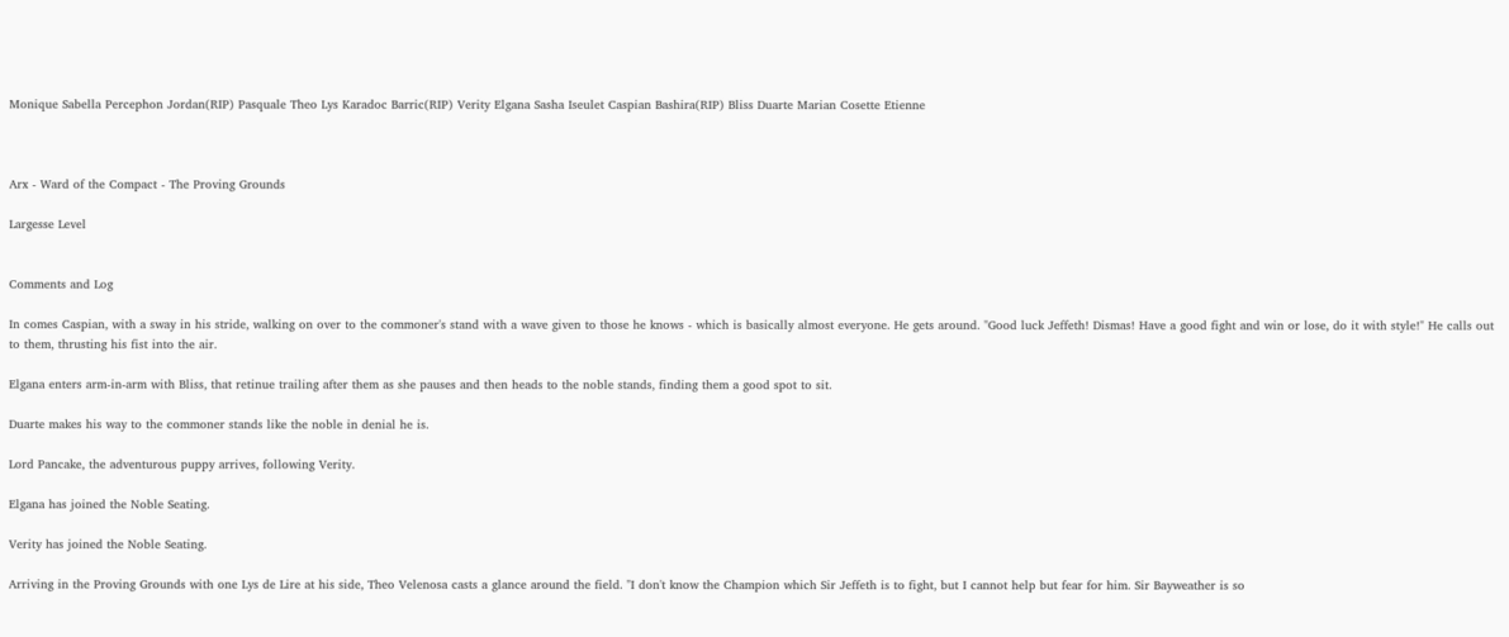Monique Sabella Percephon Jordan(RIP) Pasquale Theo Lys Karadoc Barric(RIP) Verity Elgana Sasha Iseulet Caspian Bashira(RIP) Bliss Duarte Marian Cosette Etienne



Arx - Ward of the Compact - The Proving Grounds

Largesse Level


Comments and Log

In comes Caspian, with a sway in his stride, walking on over to the commoner's stand with a wave given to those he knows - which is basically almost everyone. He gets around. "Good luck Jeffeth! Dismas! Have a good fight and win or lose, do it with style!" He calls out to them, thrusting his fist into the air.

Elgana enters arm-in-arm with Bliss, that retinue trailing after them as she pauses and then heads to the noble stands, finding them a good spot to sit.

Duarte makes his way to the commoner stands like the noble in denial he is.

Lord Pancake, the adventurous puppy arrives, following Verity.

Elgana has joined the Noble Seating.

Verity has joined the Noble Seating.

Arriving in the Proving Grounds with one Lys de Lire at his side, Theo Velenosa casts a glance around the field. "I don't know the Champion which Sir Jeffeth is to fight, but I cannot help but fear for him. Sir Bayweather is so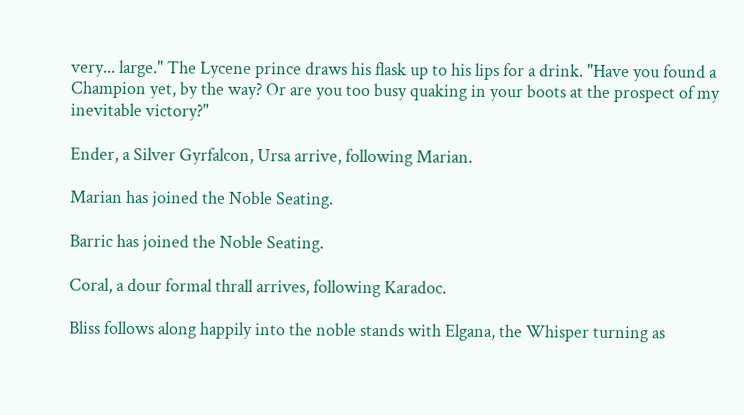very... large." The Lycene prince draws his flask up to his lips for a drink. "Have you found a Champion yet, by the way? Or are you too busy quaking in your boots at the prospect of my inevitable victory?"

Ender, a Silver Gyrfalcon, Ursa arrive, following Marian.

Marian has joined the Noble Seating.

Barric has joined the Noble Seating.

Coral, a dour formal thrall arrives, following Karadoc.

Bliss follows along happily into the noble stands with Elgana, the Whisper turning as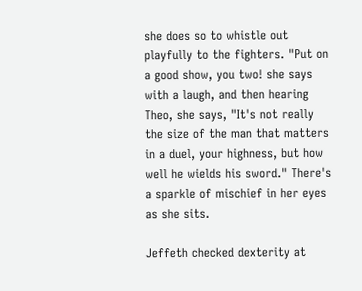she does so to whistle out playfully to the fighters. "Put on a good show, you two! she says with a laugh, and then hearing Theo, she says, "It's not really the size of the man that matters in a duel, your highness, but how well he wields his sword." There's a sparkle of mischief in her eyes as she sits.

Jeffeth checked dexterity at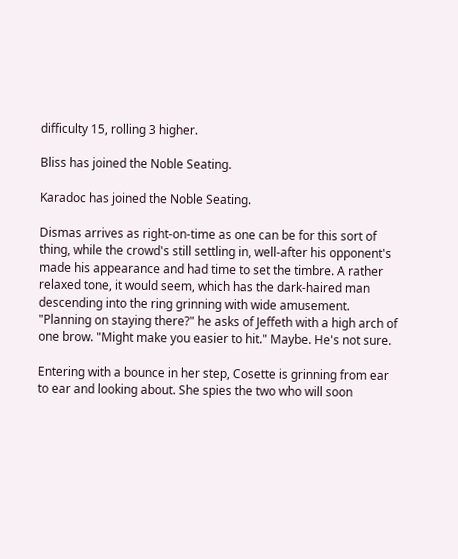difficulty 15, rolling 3 higher.

Bliss has joined the Noble Seating.

Karadoc has joined the Noble Seating.

Dismas arrives as right-on-time as one can be for this sort of thing, while the crowd's still settling in, well-after his opponent's made his appearance and had time to set the timbre. A rather relaxed tone, it would seem, which has the dark-haired man descending into the ring grinning with wide amusement. "Planning on staying there?" he asks of Jeffeth with a high arch of one brow. "Might make you easier to hit." Maybe. He's not sure.

Entering with a bounce in her step, Cosette is grinning from ear to ear and looking about. She spies the two who will soon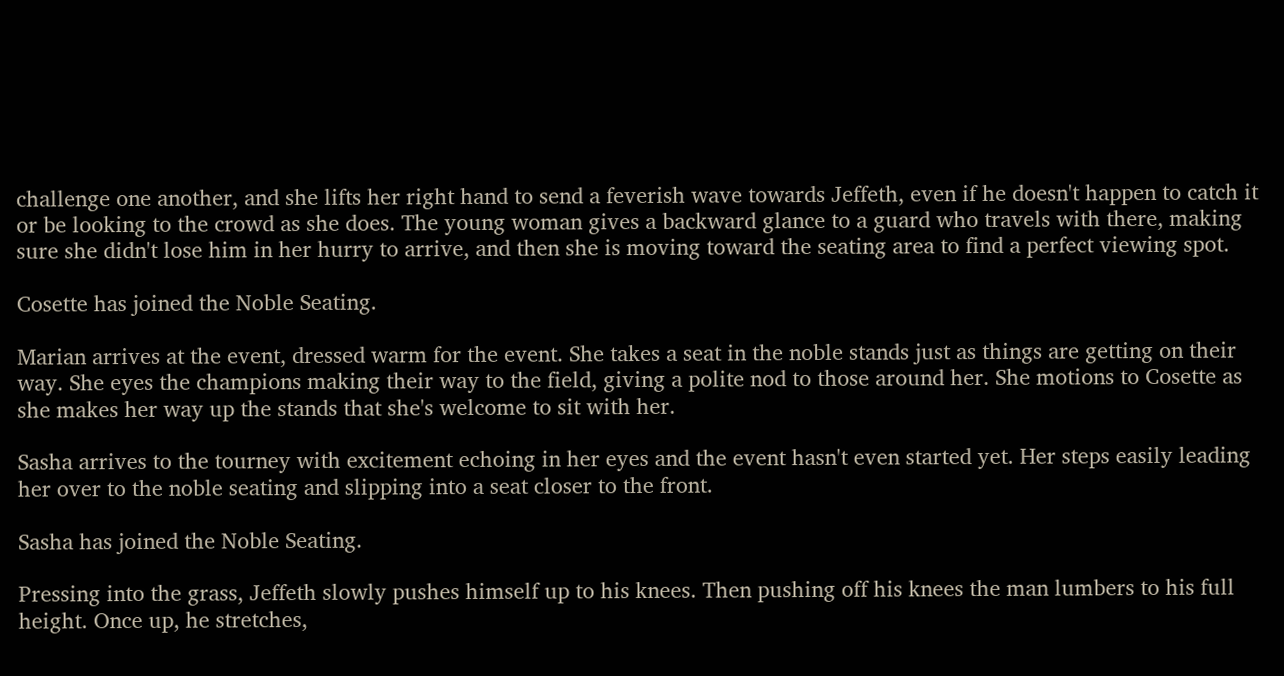challenge one another, and she lifts her right hand to send a feverish wave towards Jeffeth, even if he doesn't happen to catch it or be looking to the crowd as she does. The young woman gives a backward glance to a guard who travels with there, making sure she didn't lose him in her hurry to arrive, and then she is moving toward the seating area to find a perfect viewing spot.

Cosette has joined the Noble Seating.

Marian arrives at the event, dressed warm for the event. She takes a seat in the noble stands just as things are getting on their way. She eyes the champions making their way to the field, giving a polite nod to those around her. She motions to Cosette as she makes her way up the stands that she's welcome to sit with her.

Sasha arrives to the tourney with excitement echoing in her eyes and the event hasn't even started yet. Her steps easily leading her over to the noble seating and slipping into a seat closer to the front.

Sasha has joined the Noble Seating.

Pressing into the grass, Jeffeth slowly pushes himself up to his knees. Then pushing off his knees the man lumbers to his full height. Once up, he stretches,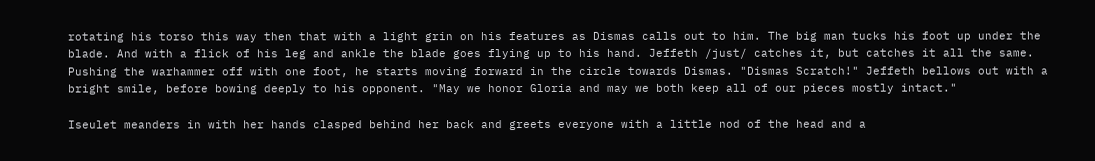rotating his torso this way then that with a light grin on his features as Dismas calls out to him. The big man tucks his foot up under the blade. And with a flick of his leg and ankle the blade goes flying up to his hand. Jeffeth /just/ catches it, but catches it all the same. Pushing the warhammer off with one foot, he starts moving forward in the circle towards Dismas. "Dismas Scratch!" Jeffeth bellows out with a bright smile, before bowing deeply to his opponent. "May we honor Gloria and may we both keep all of our pieces mostly intact."

Iseulet meanders in with her hands clasped behind her back and greets everyone with a little nod of the head and a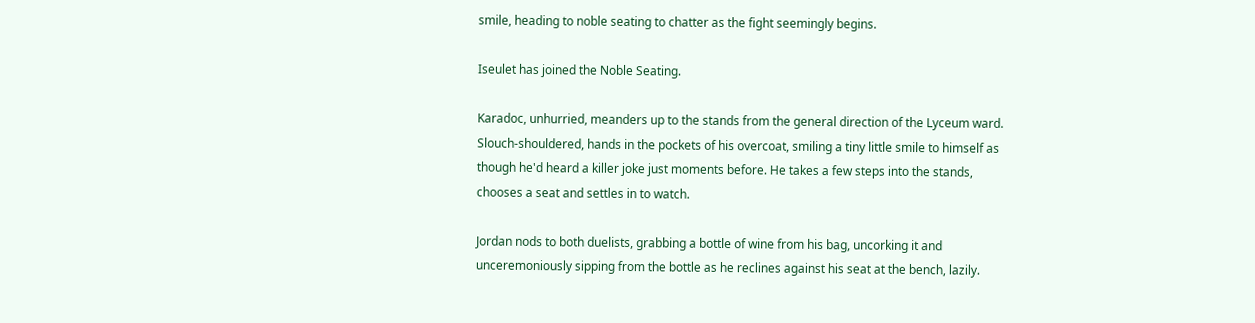smile, heading to noble seating to chatter as the fight seemingly begins.

Iseulet has joined the Noble Seating.

Karadoc, unhurried, meanders up to the stands from the general direction of the Lyceum ward. Slouch-shouldered, hands in the pockets of his overcoat, smiling a tiny little smile to himself as though he'd heard a killer joke just moments before. He takes a few steps into the stands, chooses a seat and settles in to watch.

Jordan nods to both duelists, grabbing a bottle of wine from his bag, uncorking it and unceremoniously sipping from the bottle as he reclines against his seat at the bench, lazily.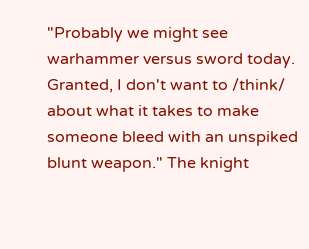"Probably we might see warhammer versus sword today. Granted, I don't want to /think/ about what it takes to make someone bleed with an unspiked blunt weapon." The knight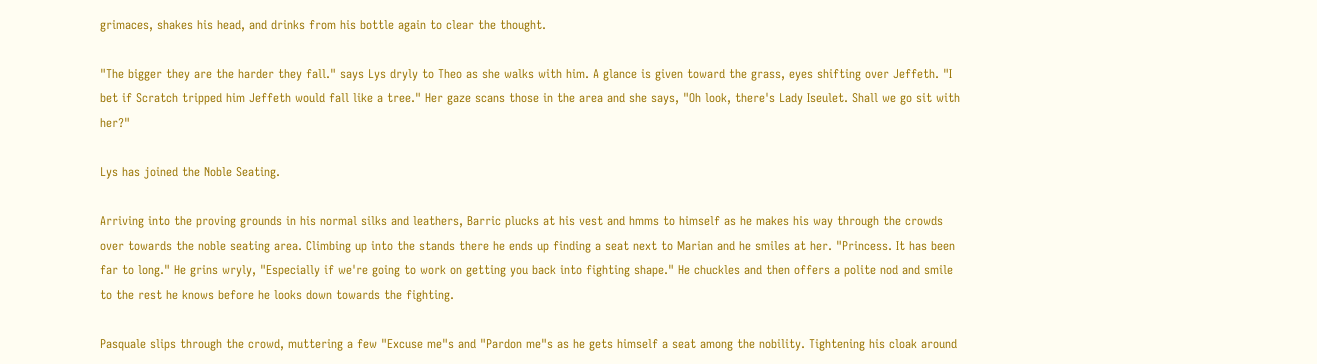grimaces, shakes his head, and drinks from his bottle again to clear the thought.

"The bigger they are the harder they fall." says Lys dryly to Theo as she walks with him. A glance is given toward the grass, eyes shifting over Jeffeth. "I bet if Scratch tripped him Jeffeth would fall like a tree." Her gaze scans those in the area and she says, "Oh look, there's Lady Iseulet. Shall we go sit with her?"

Lys has joined the Noble Seating.

Arriving into the proving grounds in his normal silks and leathers, Barric plucks at his vest and hmms to himself as he makes his way through the crowds over towards the noble seating area. Climbing up into the stands there he ends up finding a seat next to Marian and he smiles at her. "Princess. It has been far to long." He grins wryly, "Especially if we're going to work on getting you back into fighting shape." He chuckles and then offers a polite nod and smile to the rest he knows before he looks down towards the fighting.

Pasquale slips through the crowd, muttering a few "Excuse me"s and "Pardon me"s as he gets himself a seat among the nobility. Tightening his cloak around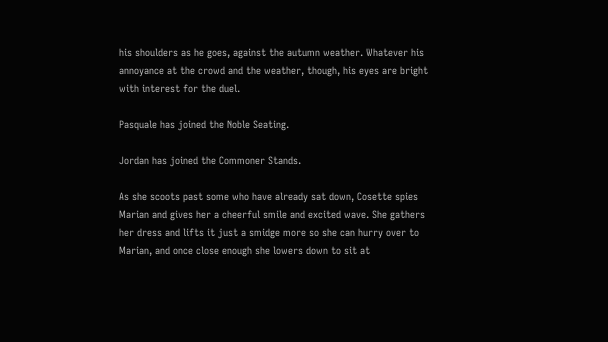his shoulders as he goes, against the autumn weather. Whatever his annoyance at the crowd and the weather, though, his eyes are bright with interest for the duel.

Pasquale has joined the Noble Seating.

Jordan has joined the Commoner Stands.

As she scoots past some who have already sat down, Cosette spies Marian and gives her a cheerful smile and excited wave. She gathers her dress and lifts it just a smidge more so she can hurry over to Marian, and once close enough she lowers down to sit at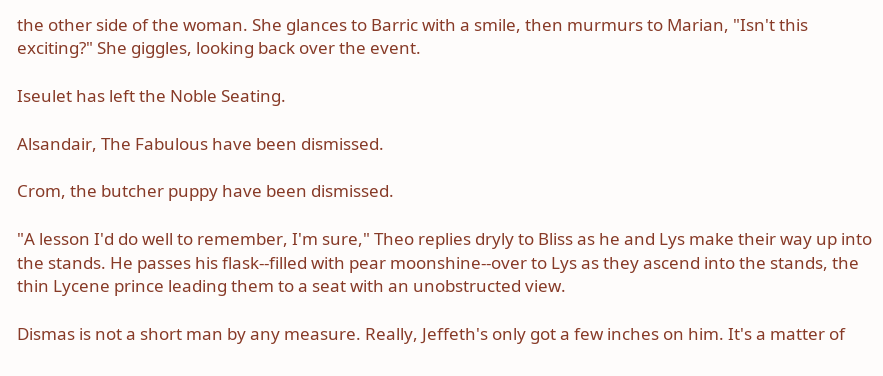the other side of the woman. She glances to Barric with a smile, then murmurs to Marian, "Isn't this exciting?" She giggles, looking back over the event.

Iseulet has left the Noble Seating.

Alsandair, The Fabulous have been dismissed.

Crom, the butcher puppy have been dismissed.

"A lesson I'd do well to remember, I'm sure," Theo replies dryly to Bliss as he and Lys make their way up into the stands. He passes his flask--filled with pear moonshine--over to Lys as they ascend into the stands, the thin Lycene prince leading them to a seat with an unobstructed view.

Dismas is not a short man by any measure. Really, Jeffeth's only got a few inches on him. It's a matter of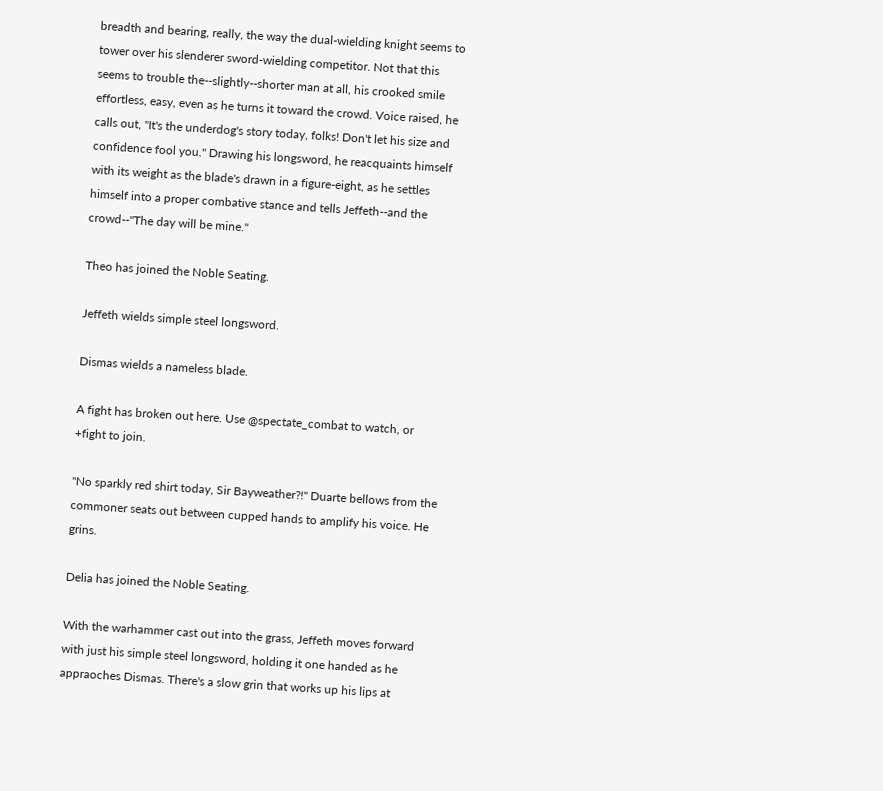breadth and bearing, really, the way the dual-wielding knight seems to tower over his slenderer sword-wielding competitor. Not that this seems to trouble the--slightly--shorter man at all, his crooked smile effortless, easy, even as he turns it toward the crowd. Voice raised, he calls out, "It's the underdog's story today, folks! Don't let his size and confidence fool you." Drawing his longsword, he reacquaints himself with its weight as the blade's drawn in a figure-eight, as he settles himself into a proper combative stance and tells Jeffeth--and the crowd--"The day will be mine."

Theo has joined the Noble Seating.

Jeffeth wields simple steel longsword.

Dismas wields a nameless blade.

A fight has broken out here. Use @spectate_combat to watch, or +fight to join.

"No sparkly red shirt today, Sir Bayweather?!" Duarte bellows from the commoner seats out between cupped hands to amplify his voice. He grins.

Delia has joined the Noble Seating.

With the warhammer cast out into the grass, Jeffeth moves forward with just his simple steel longsword, holding it one handed as he appraoches Dismas. There's a slow grin that works up his lips at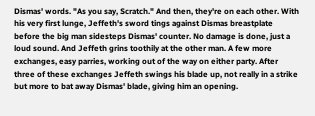Dismas' words. "As you say, Scratch." And then, they're on each other. With his very first lunge, Jeffeth's sword tings against Dismas breastplate before the big man sidesteps Dismas' counter. No damage is done, just a loud sound. And Jeffeth grins toothily at the other man. A few more exchanges, easy parries, working out of the way on either party. After three of these exchanges Jeffeth swings his blade up, not really in a strike but more to bat away Dismas' blade, giving him an opening.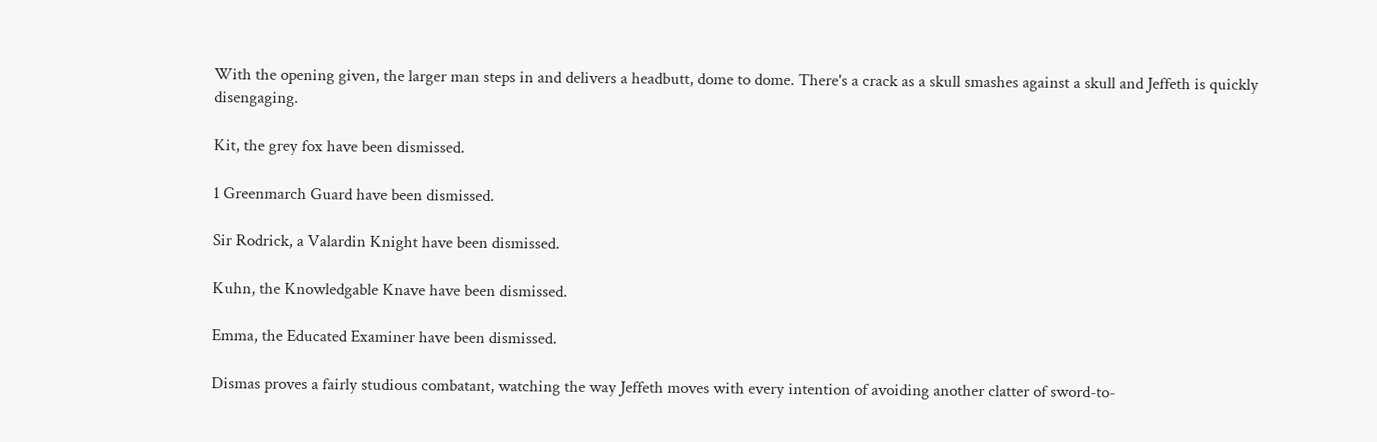With the opening given, the larger man steps in and delivers a headbutt, dome to dome. There's a crack as a skull smashes against a skull and Jeffeth is quickly disengaging.

Kit, the grey fox have been dismissed.

1 Greenmarch Guard have been dismissed.

Sir Rodrick, a Valardin Knight have been dismissed.

Kuhn, the Knowledgable Knave have been dismissed.

Emma, the Educated Examiner have been dismissed.

Dismas proves a fairly studious combatant, watching the way Jeffeth moves with every intention of avoiding another clatter of sword-to-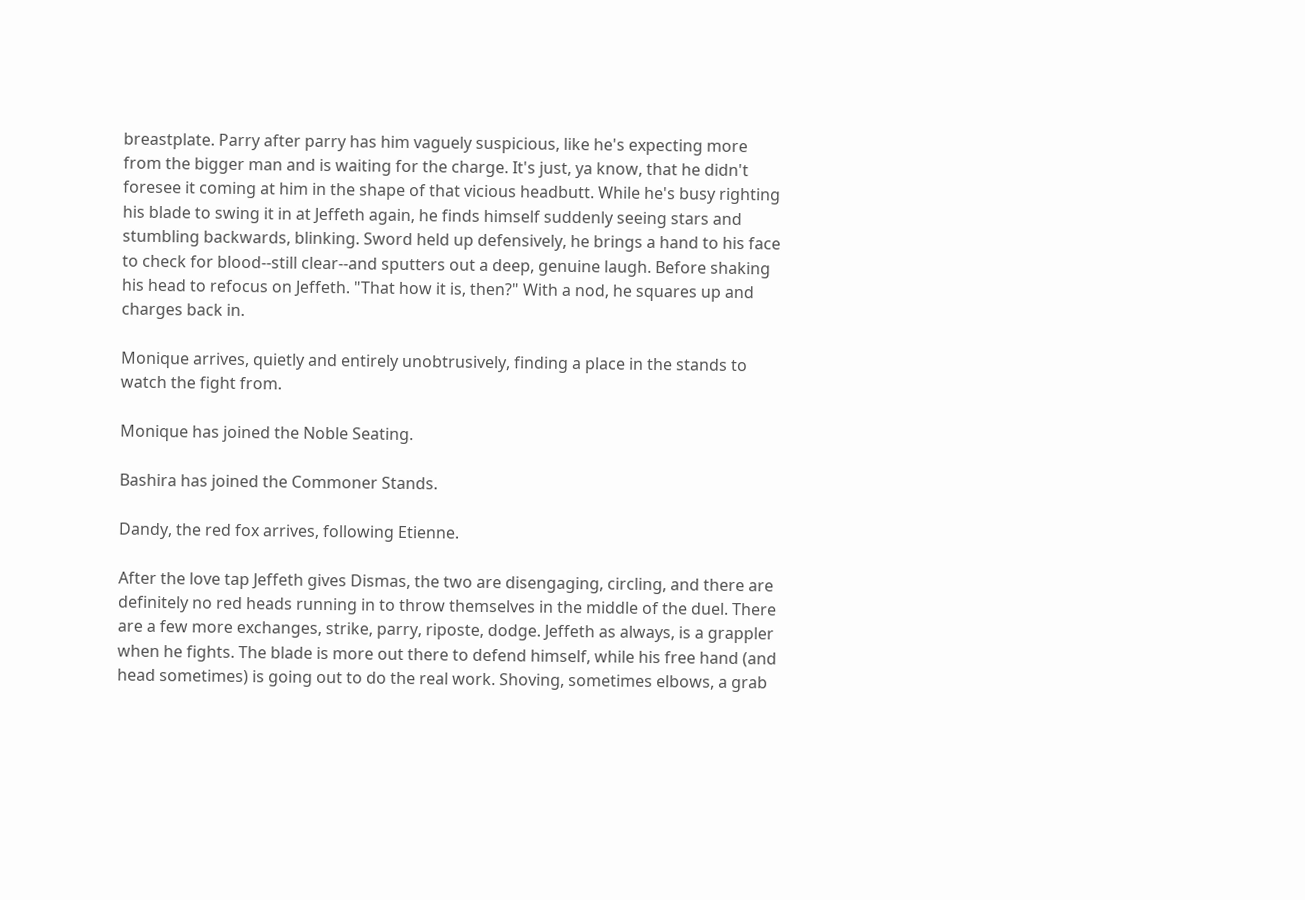breastplate. Parry after parry has him vaguely suspicious, like he's expecting more from the bigger man and is waiting for the charge. It's just, ya know, that he didn't foresee it coming at him in the shape of that vicious headbutt. While he's busy righting his blade to swing it in at Jeffeth again, he finds himself suddenly seeing stars and stumbling backwards, blinking. Sword held up defensively, he brings a hand to his face to check for blood--still clear--and sputters out a deep, genuine laugh. Before shaking his head to refocus on Jeffeth. "That how it is, then?" With a nod, he squares up and charges back in.

Monique arrives, quietly and entirely unobtrusively, finding a place in the stands to watch the fight from.

Monique has joined the Noble Seating.

Bashira has joined the Commoner Stands.

Dandy, the red fox arrives, following Etienne.

After the love tap Jeffeth gives Dismas, the two are disengaging, circling, and there are definitely no red heads running in to throw themselves in the middle of the duel. There are a few more exchanges, strike, parry, riposte, dodge. Jeffeth as always, is a grappler when he fights. The blade is more out there to defend himself, while his free hand (and head sometimes) is going out to do the real work. Shoving, sometimes elbows, a grab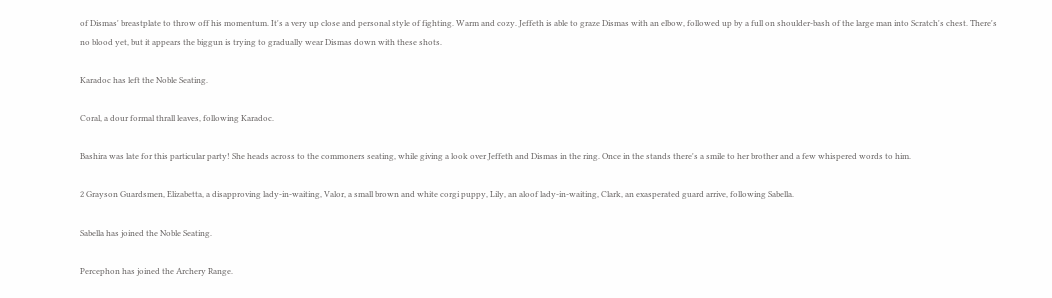of Dismas' breastplate to throw off his momentum. It's a very up close and personal style of fighting. Warm and cozy. Jeffeth is able to graze Dismas with an elbow, followed up by a full on shoulder-bash of the large man into Scratch's chest. There's no blood yet, but it appears the biggun is trying to gradually wear Dismas down with these shots.

Karadoc has left the Noble Seating.

Coral, a dour formal thrall leaves, following Karadoc.

Bashira was late for this particular party! She heads across to the commoners seating, while giving a look over Jeffeth and Dismas in the ring. Once in the stands there's a smile to her brother and a few whispered words to him.

2 Grayson Guardsmen, Elizabetta, a disapproving lady-in-waiting, Valor, a small brown and white corgi puppy, Lily, an aloof lady-in-waiting, Clark, an exasperated guard arrive, following Sabella.

Sabella has joined the Noble Seating.

Percephon has joined the Archery Range.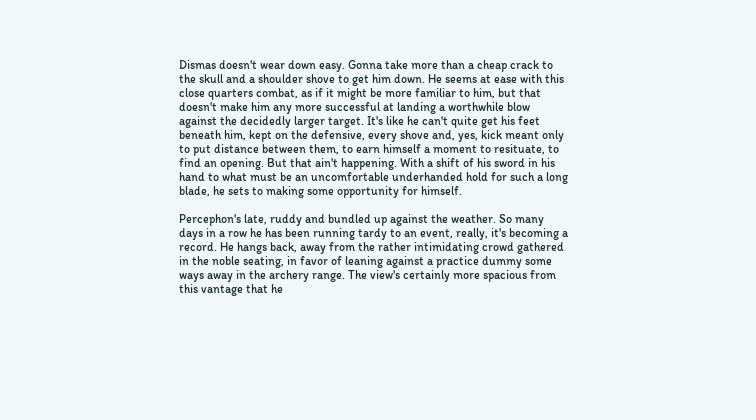Dismas doesn't wear down easy. Gonna take more than a cheap crack to the skull and a shoulder shove to get him down. He seems at ease with this close quarters combat, as if it might be more familiar to him, but that doesn't make him any more successful at landing a worthwhile blow against the decidedly larger target. It's like he can't quite get his feet beneath him, kept on the defensive, every shove and, yes, kick meant only to put distance between them, to earn himself a moment to resituate, to find an opening. But that ain't happening. With a shift of his sword in his hand to what must be an uncomfortable underhanded hold for such a long blade, he sets to making some opportunity for himself.

Percephon's late, ruddy and bundled up against the weather. So many days in a row he has been running tardy to an event, really, it's becoming a record. He hangs back, away from the rather intimidating crowd gathered in the noble seating, in favor of leaning against a practice dummy some ways away in the archery range. The view's certainly more spacious from this vantage that he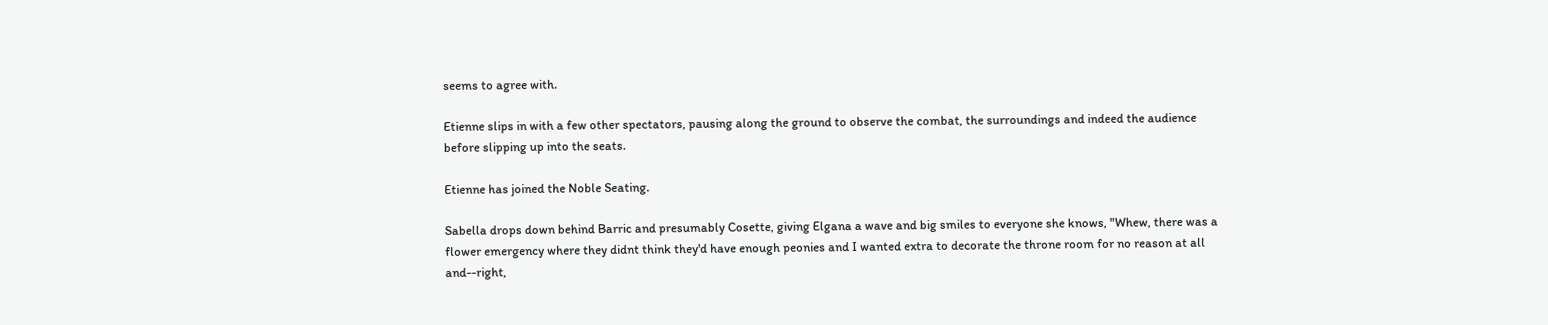seems to agree with.

Etienne slips in with a few other spectators, pausing along the ground to observe the combat, the surroundings and indeed the audience before slipping up into the seats.

Etienne has joined the Noble Seating.

Sabella drops down behind Barric and presumably Cosette, giving Elgana a wave and big smiles to everyone she knows, "Whew, there was a flower emergency where they didnt think they'd have enough peonies and I wanted extra to decorate the throne room for no reason at all and--right,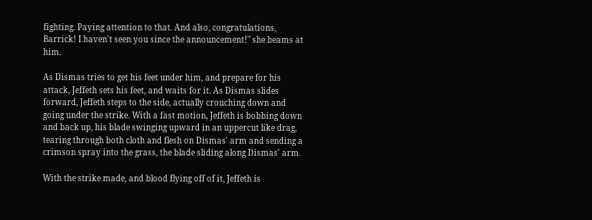fighting. Paying attention to that. And also, congratulations, Barrick! I haven't seen you since the announcement!" she beams at him.

As Dismas tries to get his feet under him, and prepare for his attack, Jeffeth sets his feet, and waits for it. As Dismas slides forward, Jeffeth steps to the side, actually crouching down and going under the strike. With a fast motion, Jeffeth is bobbing down and back up, his blade swinging upward in an uppercut like drag, tearing through both cloth and flesh on Dismas' arm and sending a crimson spray into the grass, the blade sliding along Dismas' arm.

With the strike made, and blood flying off of it, Jeffeth is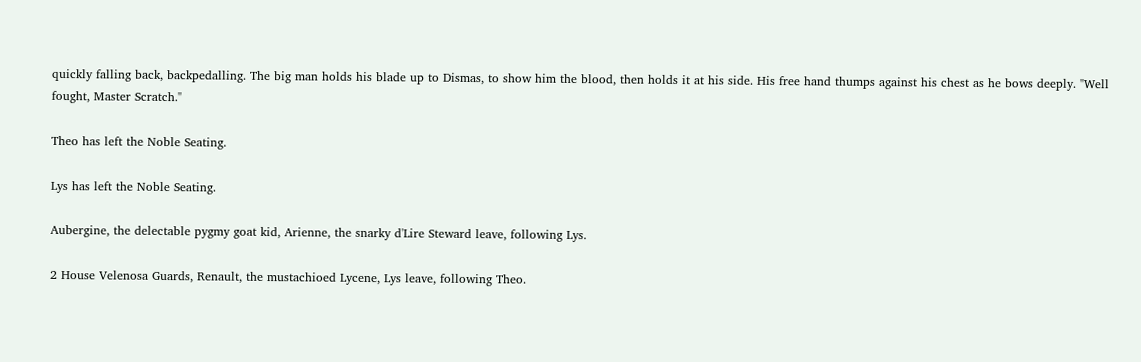quickly falling back, backpedalling. The big man holds his blade up to Dismas, to show him the blood, then holds it at his side. His free hand thumps against his chest as he bows deeply. "Well fought, Master Scratch."

Theo has left the Noble Seating.

Lys has left the Noble Seating.

Aubergine, the delectable pygmy goat kid, Arienne, the snarky d'Lire Steward leave, following Lys.

2 House Velenosa Guards, Renault, the mustachioed Lycene, Lys leave, following Theo.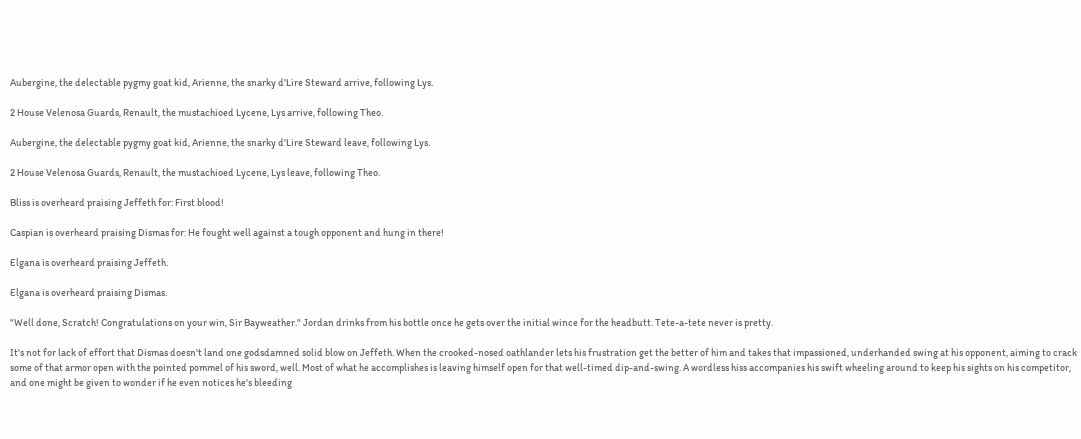Aubergine, the delectable pygmy goat kid, Arienne, the snarky d'Lire Steward arrive, following Lys.

2 House Velenosa Guards, Renault, the mustachioed Lycene, Lys arrive, following Theo.

Aubergine, the delectable pygmy goat kid, Arienne, the snarky d'Lire Steward leave, following Lys.

2 House Velenosa Guards, Renault, the mustachioed Lycene, Lys leave, following Theo.

Bliss is overheard praising Jeffeth for: First blood!

Caspian is overheard praising Dismas for: He fought well against a tough opponent and hung in there!

Elgana is overheard praising Jeffeth.

Elgana is overheard praising Dismas.

"Well done, Scratch! Congratulations on your win, Sir Bayweather." Jordan drinks from his bottle once he gets over the initial wince for the headbutt. Tete-a-tete never is pretty.

It's not for lack of effort that Dismas doesn't land one godsdamned solid blow on Jeffeth. When the crooked-nosed oathlander lets his frustration get the better of him and takes that impassioned, underhanded swing at his opponent, aiming to crack some of that armor open with the pointed pommel of his sword, well. Most of what he accomplishes is leaving himself open for that well-timed dip-and-swing. A wordless hiss accompanies his swift wheeling around to keep his sights on his competitor, and one might be given to wonder if he even notices he's bleeding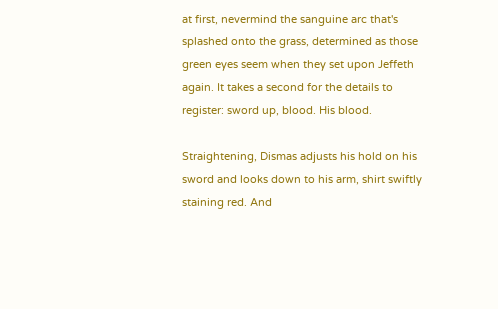at first, nevermind the sanguine arc that's splashed onto the grass, determined as those green eyes seem when they set upon Jeffeth again. It takes a second for the details to register: sword up, blood. His blood.

Straightening, Dismas adjusts his hold on his sword and looks down to his arm, shirt swiftly staining red. And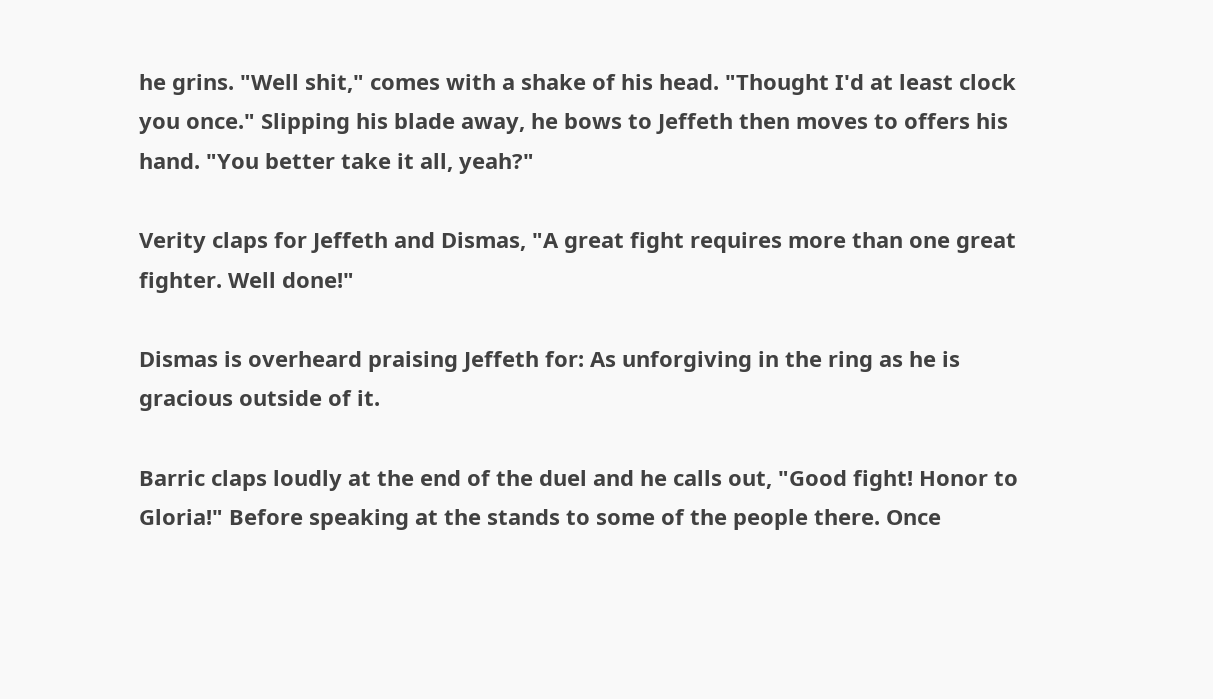he grins. "Well shit," comes with a shake of his head. "Thought I'd at least clock you once." Slipping his blade away, he bows to Jeffeth then moves to offers his hand. "You better take it all, yeah?"

Verity claps for Jeffeth and Dismas, "A great fight requires more than one great fighter. Well done!"

Dismas is overheard praising Jeffeth for: As unforgiving in the ring as he is gracious outside of it.

Barric claps loudly at the end of the duel and he calls out, "Good fight! Honor to Gloria!" Before speaking at the stands to some of the people there. Once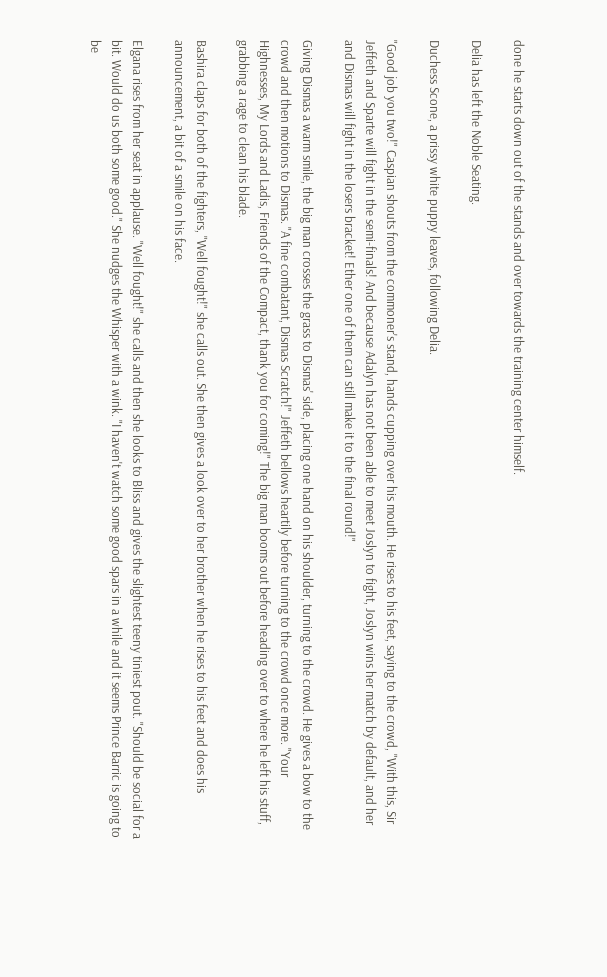done he starts down out of the stands and over towards the training center himself.

Delia has left the Noble Seating.

Duchess Scone, a prissy white puppy leaves, following Delia.

"Good job you two!" Caspian shouts from the commoner's stand, hands cupping over his mouth. He rises to his feet, saying to the crowd, "With this, Sir Jeffeth and Sparte will fight in the semi-finals! And because Adalyn has not been able to meet Joslyn to fight, Joslyn wins her match by default, and her and Dismas will fight in the losers bracket! Ether one of them can still make it to the final round!"

Giving Dismas a warm smile, the big man crosses the grass to Dismas' side, placing one hand on his shoulder, turning to the crowd. He gives a bow to the crowd and then motions to Dismas. "A fine combatant, Dismas Scratch!" Jeffeth bellows heartily before turning to the crowd once more. "Your Highnesses, My Lords and Ladis, Friends of the Compact, thank you for coming!" The big man booms out before heading over to where he left his stuff, grabbing a rage to clean his blade.

Bashira claps for both of the fighters, "Well fought!" she calls out. She then gives a look over to her brother when he rises to his feet and does his announcement, a bit of a smile on his face.

Elgana rises from her seat in applause. "Well fought!" she calls and then she looks to Bliss and gives the slightest teeny tiniest pout. "Should be social for a bit. Would do us both some good." She nudges the Whisper with a wink. "I haven't watch some good spars in a while and it seems Prince Barric is going to be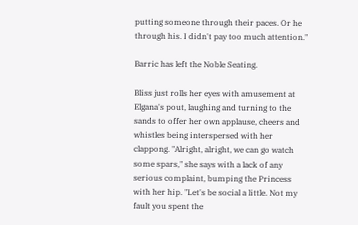putting someone through their paces. Or he through his. I didn't pay too much attention."

Barric has left the Noble Seating.

Bliss just rolls her eyes with amusement at Elgana's pout, laughing and turning to the sands to offer her own applause, cheers and whistles being interspersed with her clappong. "Alright, alright, we can go watch some spars," she says with a lack of any serious complaint, bumping the Princess with her hip. "Let's be social a little. Not my fault you spent the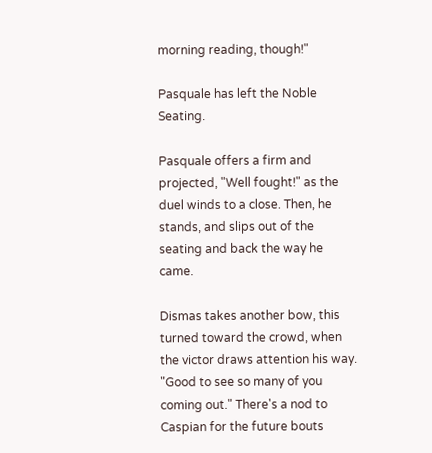morning reading, though!"

Pasquale has left the Noble Seating.

Pasquale offers a firm and projected, "Well fought!" as the duel winds to a close. Then, he stands, and slips out of the seating and back the way he came.

Dismas takes another bow, this turned toward the crowd, when the victor draws attention his way. "Good to see so many of you coming out." There's a nod to Caspian for the future bouts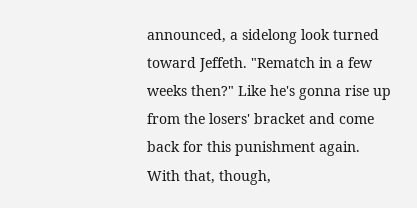announced, a sidelong look turned toward Jeffeth. "Rematch in a few weeks then?" Like he's gonna rise up from the losers' bracket and come back for this punishment again. With that, though,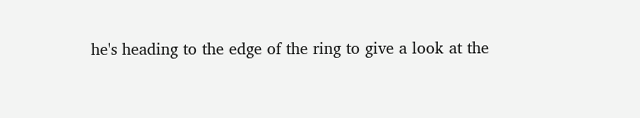he's heading to the edge of the ring to give a look at the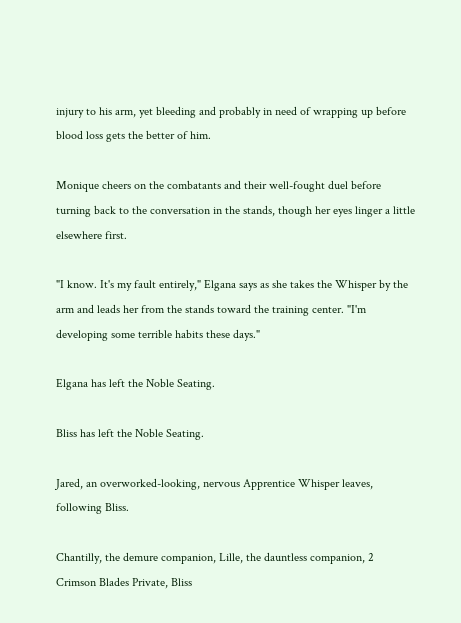injury to his arm, yet bleeding and probably in need of wrapping up before blood loss gets the better of him.

Monique cheers on the combatants and their well-fought duel before turning back to the conversation in the stands, though her eyes linger a little elsewhere first.

"I know. It's my fault entirely," Elgana says as she takes the Whisper by the arm and leads her from the stands toward the training center. "I'm developing some terrible habits these days."

Elgana has left the Noble Seating.

Bliss has left the Noble Seating.

Jared, an overworked-looking, nervous Apprentice Whisper leaves, following Bliss.

Chantilly, the demure companion, Lille, the dauntless companion, 2 Crimson Blades Private, Bliss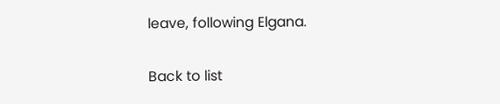leave, following Elgana.

Back to list